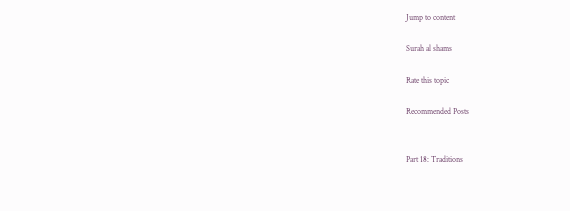Jump to content

Surah al shams

Rate this topic

Recommended Posts


Part 18: Traditions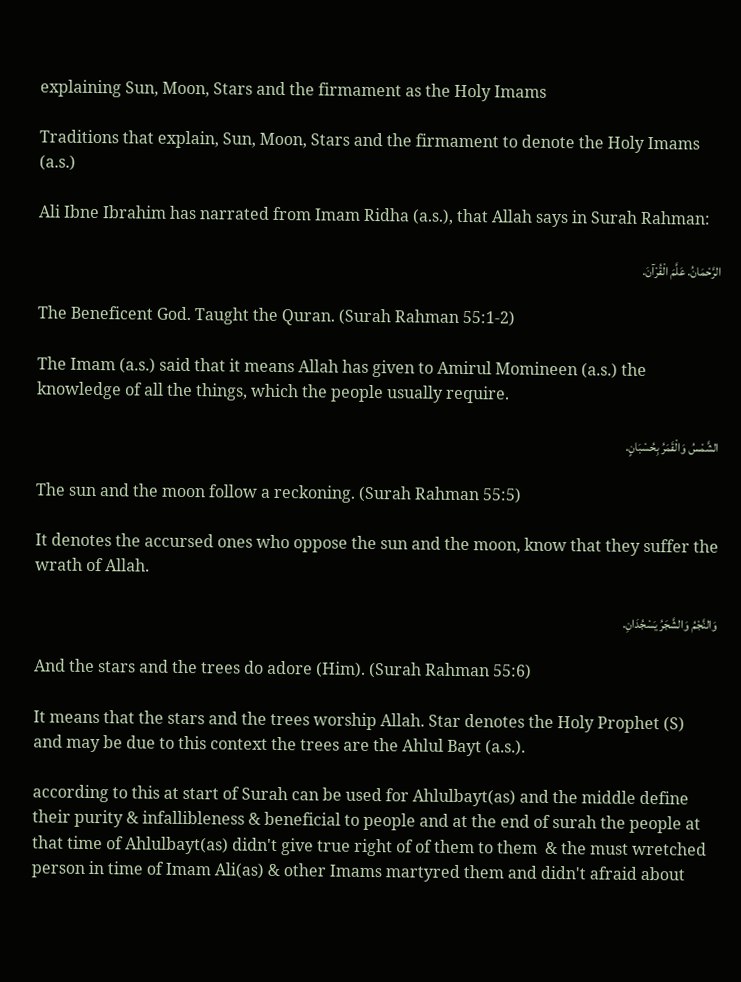explaining Sun, Moon, Stars and the firmament as the Holy Imams

Traditions that explain, Sun, Moon, Stars and the firmament to denote the Holy Imams (a.s.)

Ali Ibne Ibrahim has narrated from Imam Ridha (a.s.), that Allah says in Surah Rahman:

الرَّحْمَانُ. عَلَّمَ الْقُرْآنَ.

The Beneficent God. Taught the Quran. (Surah Rahman 55:1-2)

The Imam (a.s.) said that it means Allah has given to Amirul Momineen (a.s.) the knowledge of all the things, which the people usually require.

الشَّمْسُ وَالْقَمَرُ بِحُسْبَانٍ.

The sun and the moon follow a reckoning. (Surah Rahman 55:5)

It denotes the accursed ones who oppose the sun and the moon, know that they suffer the wrath of Allah.

وَالنَّجْمُ وَالشَّجَرُ يَسْجُدَانِ.

And the stars and the trees do adore (Him). (Surah Rahman 55:6)

It means that the stars and the trees worship Allah. Star denotes the Holy Prophet (S) and may be due to this context the trees are the Ahlul Bayt (a.s.).

according to this at start of Surah can be used for Ahlulbayt(as) and the middle define their purity & infallibleness & beneficial to people and at the end of surah the people at  that time of Ahlulbayt(as) didn't give true right of of them to them  & the must wretched person in time of Imam Ali(as) & other Imams martyred them and didn't afraid about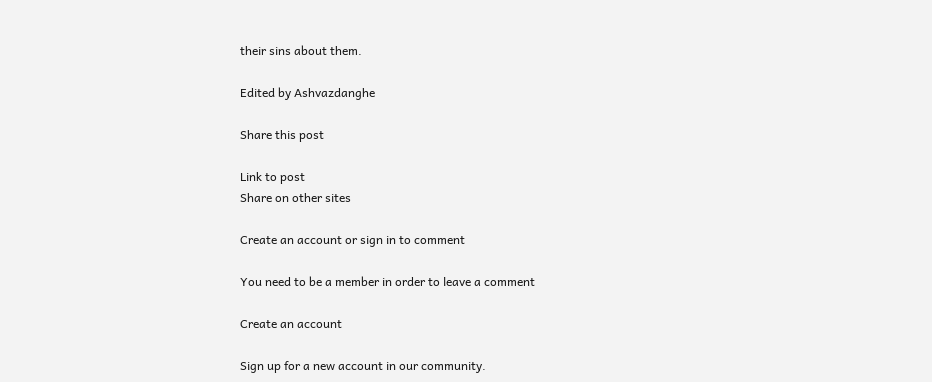their sins about them.

Edited by Ashvazdanghe

Share this post

Link to post
Share on other sites

Create an account or sign in to comment

You need to be a member in order to leave a comment

Create an account

Sign up for a new account in our community.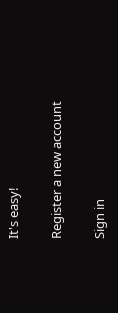It's easy!

Register a new account

Sign in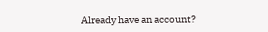Already have an account?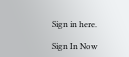Sign in here.

Sign In Now